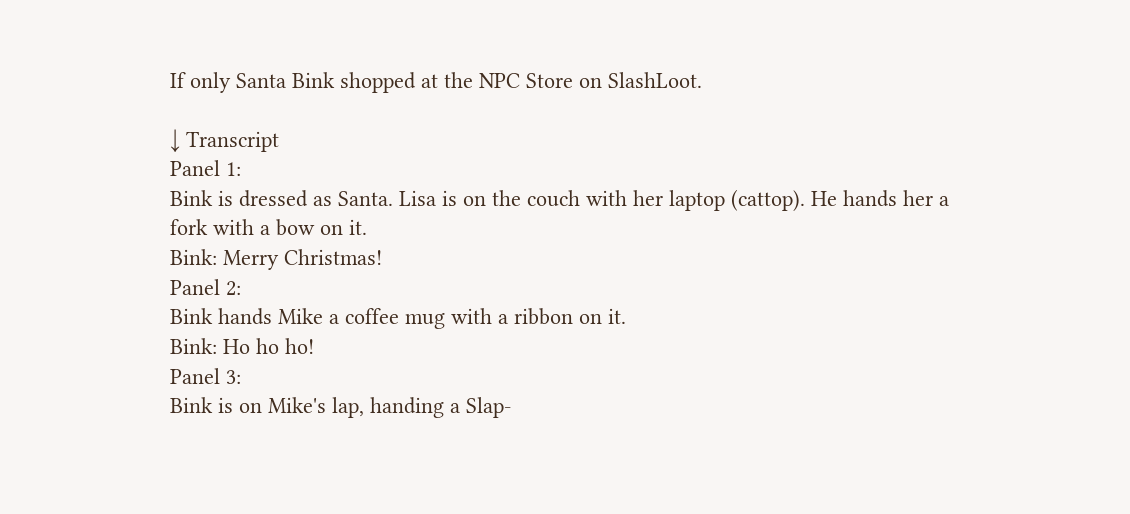If only Santa Bink shopped at the NPC Store on SlashLoot.

↓ Transcript
Panel 1:
Bink is dressed as Santa. Lisa is on the couch with her laptop (cattop). He hands her a fork with a bow on it.
Bink: Merry Christmas!
Panel 2:
Bink hands Mike a coffee mug with a ribbon on it.
Bink: Ho ho ho!
Panel 3:
Bink is on Mike's lap, handing a Slap-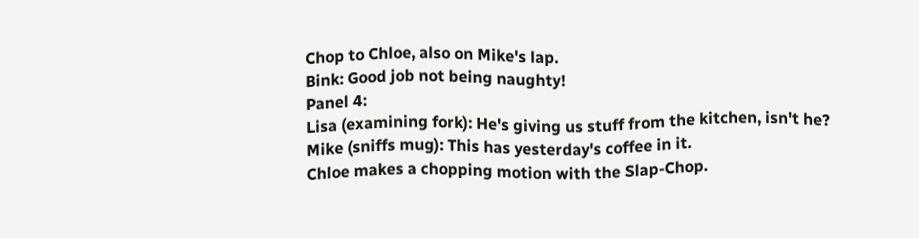Chop to Chloe, also on Mike's lap.
Bink: Good job not being naughty!
Panel 4:
Lisa (examining fork): He's giving us stuff from the kitchen, isn't he?
Mike (sniffs mug): This has yesterday's coffee in it.
Chloe makes a chopping motion with the Slap-Chop.